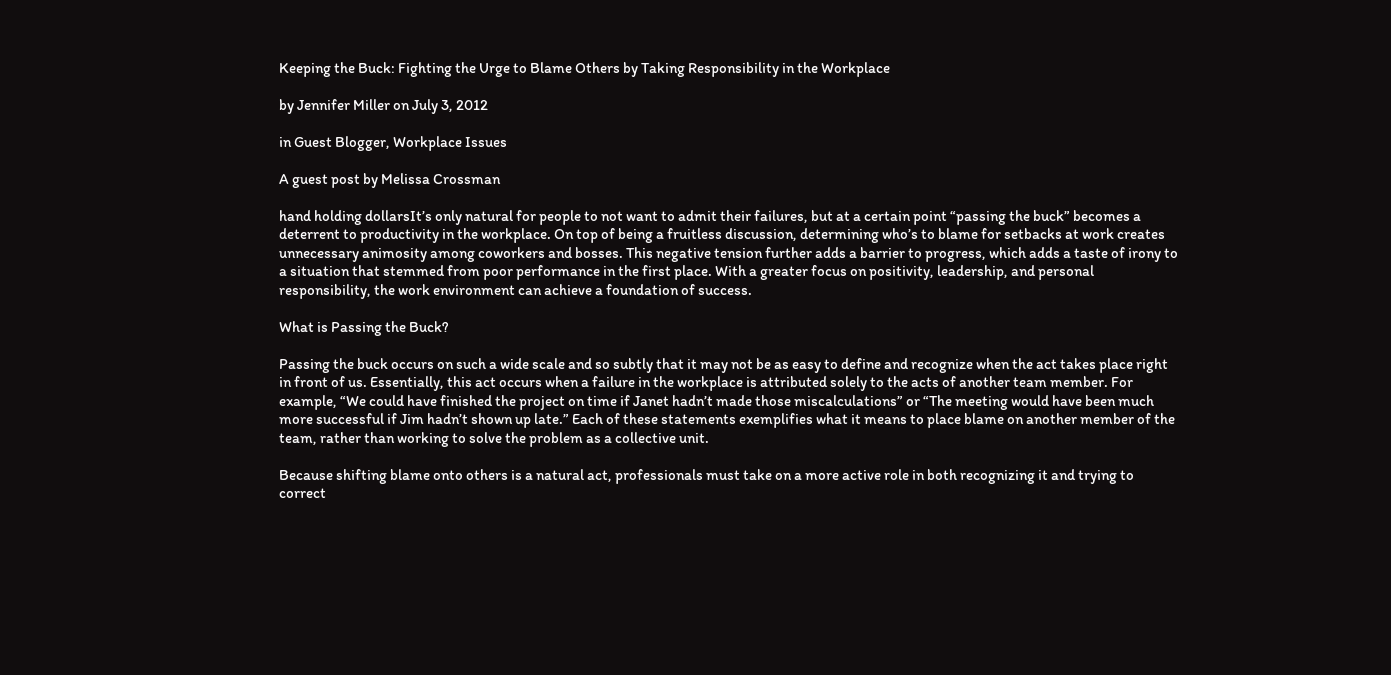Keeping the Buck: Fighting the Urge to Blame Others by Taking Responsibility in the Workplace

by Jennifer Miller on July 3, 2012

in Guest Blogger, Workplace Issues

A guest post by Melissa Crossman

hand holding dollarsIt’s only natural for people to not want to admit their failures, but at a certain point “passing the buck” becomes a deterrent to productivity in the workplace. On top of being a fruitless discussion, determining who’s to blame for setbacks at work creates unnecessary animosity among coworkers and bosses. This negative tension further adds a barrier to progress, which adds a taste of irony to a situation that stemmed from poor performance in the first place. With a greater focus on positivity, leadership, and personal responsibility, the work environment can achieve a foundation of success.

What is Passing the Buck?

Passing the buck occurs on such a wide scale and so subtly that it may not be as easy to define and recognize when the act takes place right in front of us. Essentially, this act occurs when a failure in the workplace is attributed solely to the acts of another team member. For example, “We could have finished the project on time if Janet hadn’t made those miscalculations” or “The meeting would have been much more successful if Jim hadn’t shown up late.” Each of these statements exemplifies what it means to place blame on another member of the team, rather than working to solve the problem as a collective unit.

Because shifting blame onto others is a natural act, professionals must take on a more active role in both recognizing it and trying to correct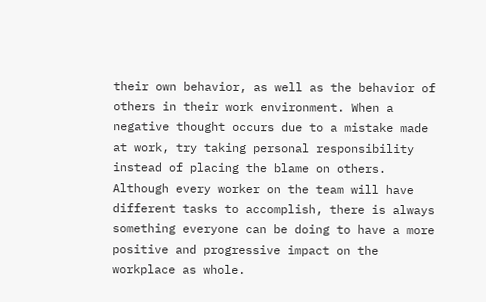their own behavior, as well as the behavior of others in their work environment. When a negative thought occurs due to a mistake made at work, try taking personal responsibility instead of placing the blame on others. Although every worker on the team will have different tasks to accomplish, there is always something everyone can be doing to have a more positive and progressive impact on the workplace as whole.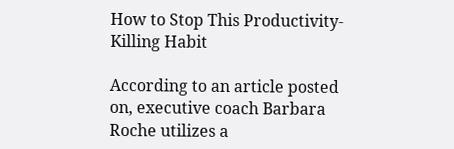How to Stop This Productivity-Killing Habit

According to an article posted on, executive coach Barbara Roche utilizes a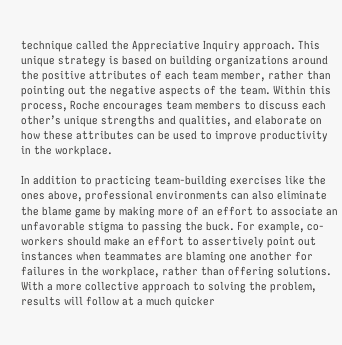technique called the Appreciative Inquiry approach. This unique strategy is based on building organizations around the positive attributes of each team member, rather than pointing out the negative aspects of the team. Within this process, Roche encourages team members to discuss each other’s unique strengths and qualities, and elaborate on how these attributes can be used to improve productivity in the workplace.

In addition to practicing team-building exercises like the ones above, professional environments can also eliminate the blame game by making more of an effort to associate an unfavorable stigma to passing the buck. For example, co-workers should make an effort to assertively point out instances when teammates are blaming one another for failures in the workplace, rather than offering solutions. With a more collective approach to solving the problem, results will follow at a much quicker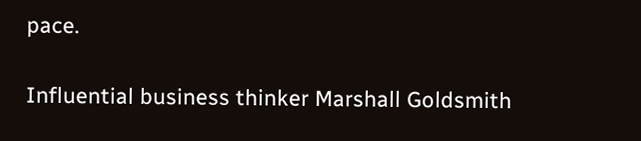pace.

Influential business thinker Marshall Goldsmith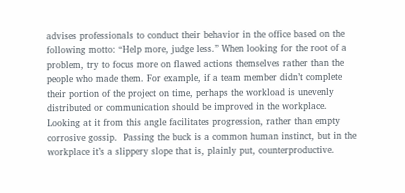advises professionals to conduct their behavior in the office based on the following motto: “Help more, judge less.” When looking for the root of a problem, try to focus more on flawed actions themselves rather than the people who made them. For example, if a team member didn’t complete their portion of the project on time, perhaps the workload is unevenly distributed or communication should be improved in the workplace. Looking at it from this angle facilitates progression, rather than empty corrosive gossip.  Passing the buck is a common human instinct, but in the workplace it’s a slippery slope that is, plainly put, counterproductive.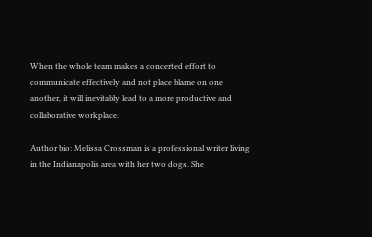When the whole team makes a concerted effort to communicate effectively and not place blame on one another, it will inevitably lead to a more productive and collaborative workplace.

Author bio: Melissa Crossman is a professional writer living in the Indianapolis area with her two dogs. She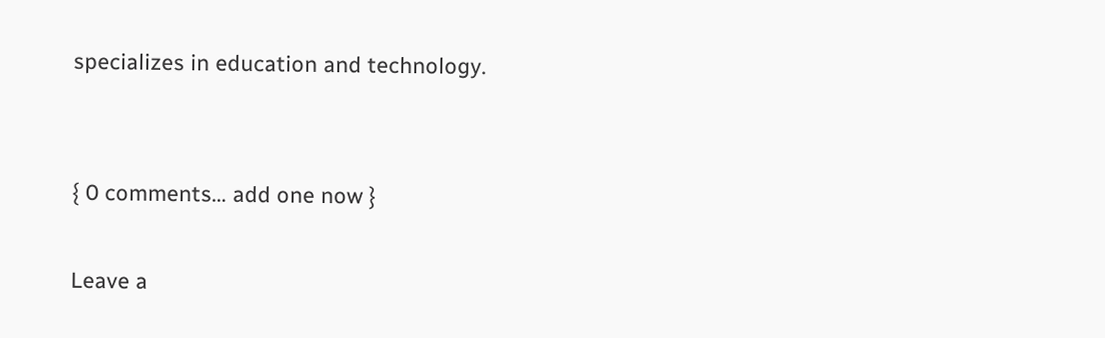specializes in education and technology.


{ 0 comments… add one now }

Leave a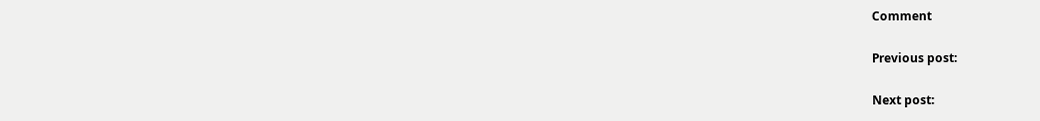Comment

Previous post:

Next post: